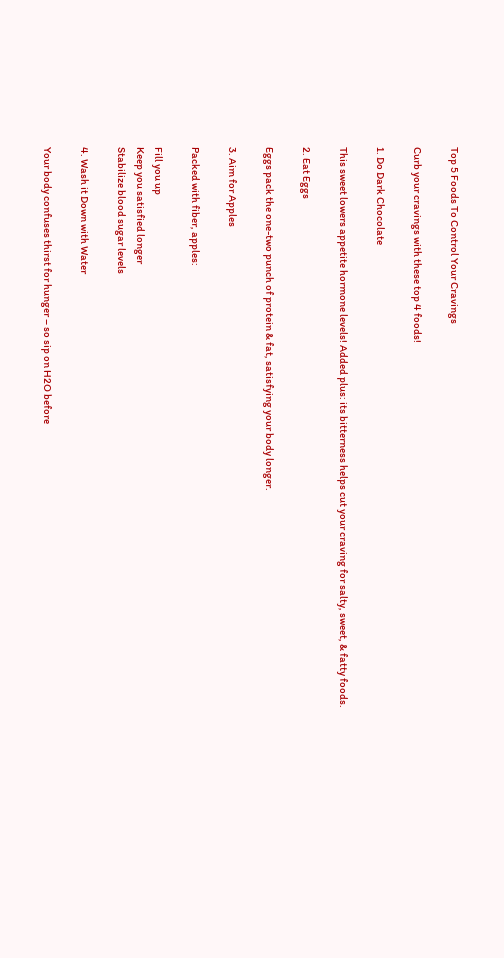Top 5 Foods To Control Your Cravings

Curb your cravings with these top 4 foods!

1. Do Dark Chocolate

This sweet lowers appetite hormone levels! Added plus: its bitterness helps cut your craving for salty, sweet, & fatty foods.

2. Eat Eggs

Eggs pack the one-two punch of protein & fat, satisfying your body longer.

3. Aim for Apples

Packed with fiber, apples:

Fill you up
Keep you satisfied longer
Stabilize blood sugar levels

4. Wash it Down with Water

Your body confuses thirst for hunger – so sip on H2O before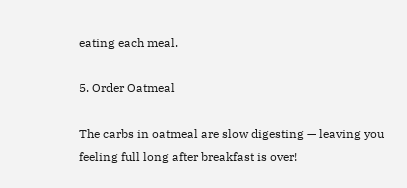eating each meal.

5. Order Oatmeal

The carbs in oatmeal are slow digesting — leaving you feeling full long after breakfast is over!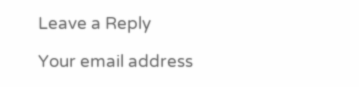Leave a Reply

Your email address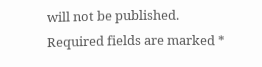will not be published. Required fields are marked *